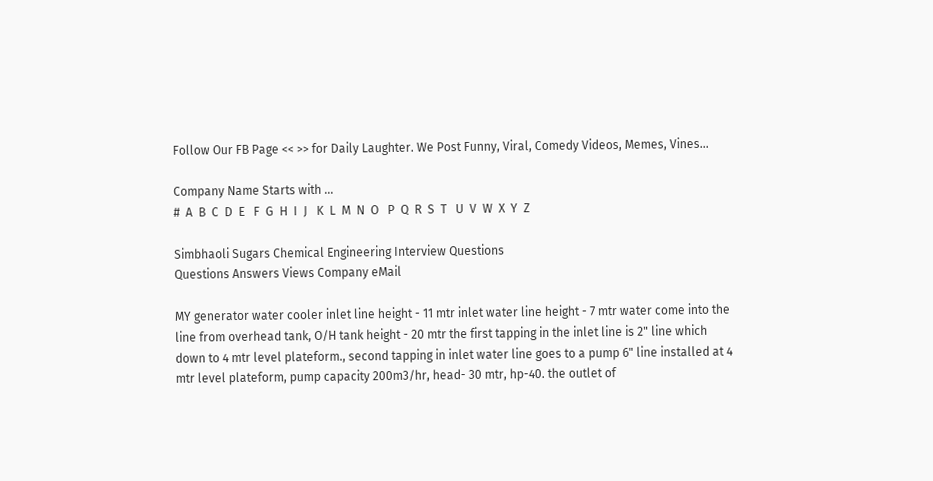Follow Our FB Page << >> for Daily Laughter. We Post Funny, Viral, Comedy Videos, Memes, Vines...

Company Name Starts with ...
#  A  B  C  D  E   F  G  H  I  J   K  L  M  N  O   P  Q  R  S  T   U  V  W  X  Y  Z

Simbhaoli Sugars Chemical Engineering Interview Questions
Questions Answers Views Company eMail

MY generator water cooler inlet line height - 11 mtr inlet water line height - 7 mtr water come into the line from overhead tank, O/H tank height - 20 mtr the first tapping in the inlet line is 2" line which down to 4 mtr level plateform., second tapping in inlet water line goes to a pump 6" line installed at 4 mtr level plateform, pump capacity 200m3/hr, head- 30 mtr, hp-40. the outlet of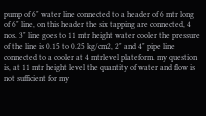pump of 6" water line connected to a header of 6 mtr long of 6" line, on this header the six tapping are connected, 4 nos. 3" line goes to 11 mtr height water cooler the pressure of the line is 0.15 to 0.25 kg/cm2, 2" and 4" pipe line connected to a cooler at 4 mtrlevel plateform. my question is, at 11 mtr height level the quantity of water and flow is not sufficient for my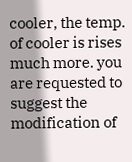cooler, the temp. of cooler is rises much more. you are requested to suggest the modification of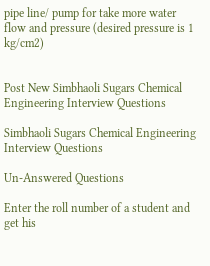pipe line/ pump for take more water flow and pressure (desired pressure is 1 kg/cm2)


Post New Simbhaoli Sugars Chemical Engineering Interview Questions

Simbhaoli Sugars Chemical Engineering Interview Questions

Un-Answered Questions

Enter the roll number of a student and get his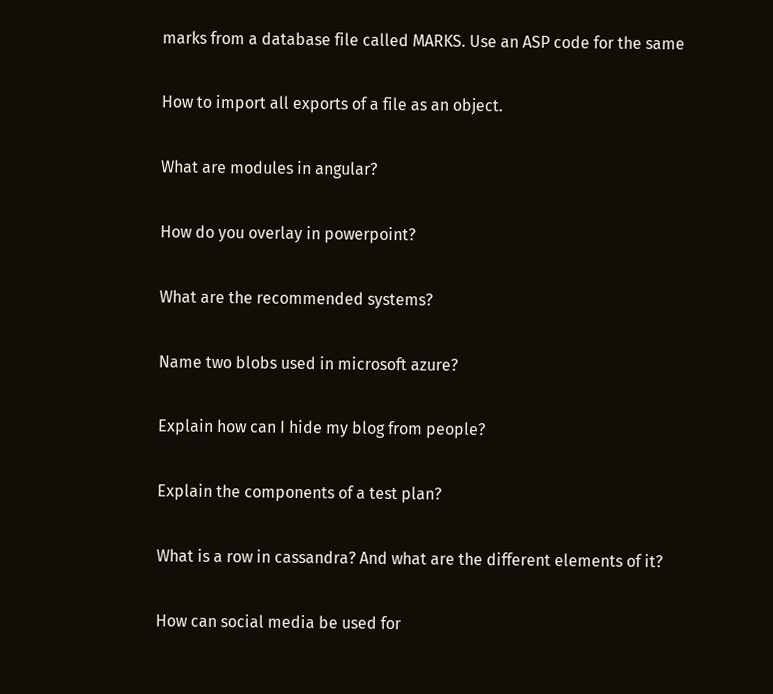marks from a database file called MARKS. Use an ASP code for the same


How to import all exports of a file as an object.


What are modules in angular?


How do you overlay in powerpoint?


What are the recommended systems?


Name two blobs used in microsoft azure?


Explain how can I hide my blog from people?


Explain the components of a test plan?


What is a row in cassandra? And what are the different elements of it?


How can social media be used for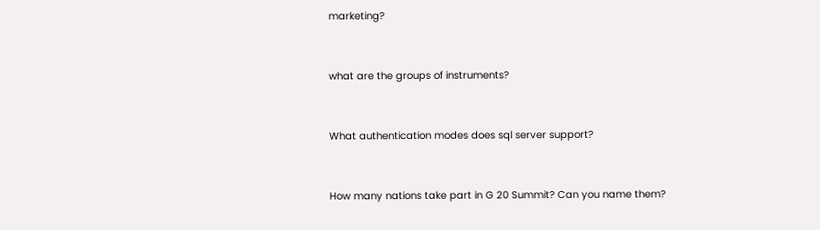marketing?


what are the groups of instruments?


What authentication modes does sql server support?


How many nations take part in G 20 Summit? Can you name them?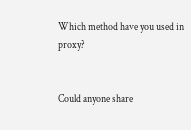Which method have you used in proxy?


Could anyone share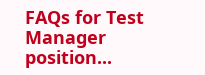FAQs for Test Manager position...